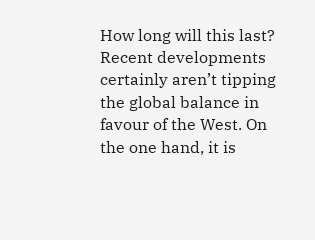How long will this last? Recent developments certainly aren’t tipping the global balance in favour of the West. On the one hand, it is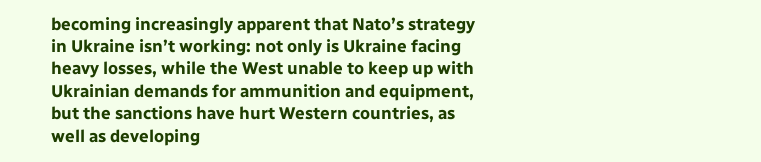becoming increasingly apparent that Nato’s strategy in Ukraine isn’t working: not only is Ukraine facing heavy losses, while the West unable to keep up with Ukrainian demands for ammunition and equipment, but the sanctions have hurt Western countries, as well as developing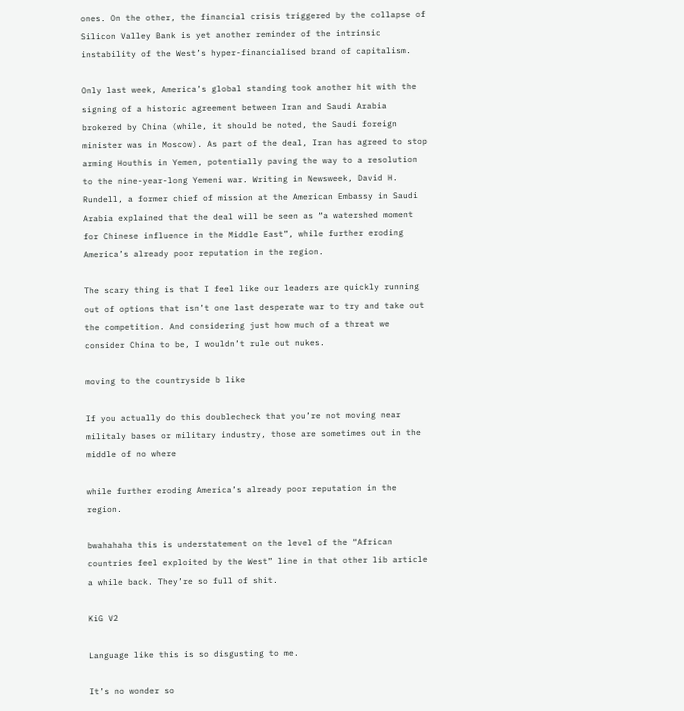ones. On the other, the financial crisis triggered by the collapse of Silicon Valley Bank is yet another reminder of the intrinsic instability of the West’s hyper-financialised brand of capitalism.

Only last week, America’s global standing took another hit with the signing of a historic agreement between Iran and Saudi Arabia brokered by China (while, it should be noted, the Saudi foreign minister was in Moscow). As part of the deal, Iran has agreed to stop arming Houthis in Yemen, potentially paving the way to a resolution to the nine-year-long Yemeni war. Writing in Newsweek, David H. Rundell, a former chief of mission at the American Embassy in Saudi Arabia explained that the deal will be seen as “a watershed moment for Chinese influence in the Middle East”, while further eroding America’s already poor reputation in the region.

The scary thing is that I feel like our leaders are quickly running out of options that isn’t one last desperate war to try and take out the competition. And considering just how much of a threat we consider China to be, I wouldn’t rule out nukes.

moving to the countryside b like

If you actually do this doublecheck that you’re not moving near militaly bases or military industry, those are sometimes out in the middle of no where

while further eroding America’s already poor reputation in the region.

bwahahaha this is understatement on the level of the “African countries feel exploited by the West” line in that other lib article a while back. They’re so full of shit.

KiG V2

Language like this is so disgusting to me.

It’s no wonder so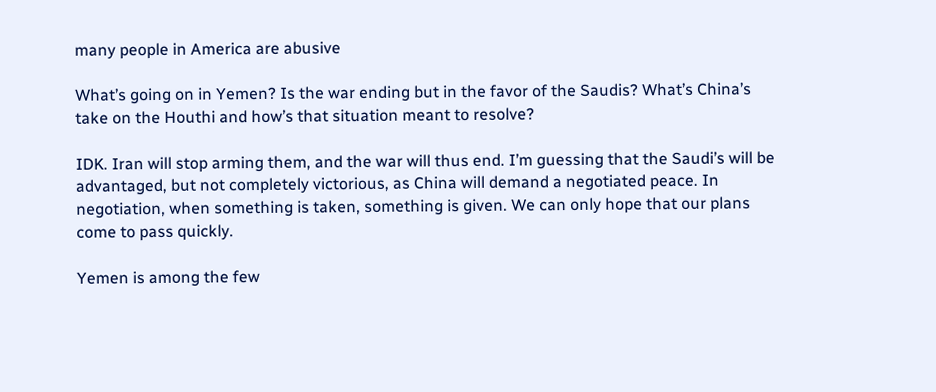many people in America are abusive

What’s going on in Yemen? Is the war ending but in the favor of the Saudis? What’s China’s take on the Houthi and how’s that situation meant to resolve?

IDK. Iran will stop arming them, and the war will thus end. I’m guessing that the Saudi’s will be advantaged, but not completely victorious, as China will demand a negotiated peace. In negotiation, when something is taken, something is given. We can only hope that our plans come to pass quickly.

Yemen is among the few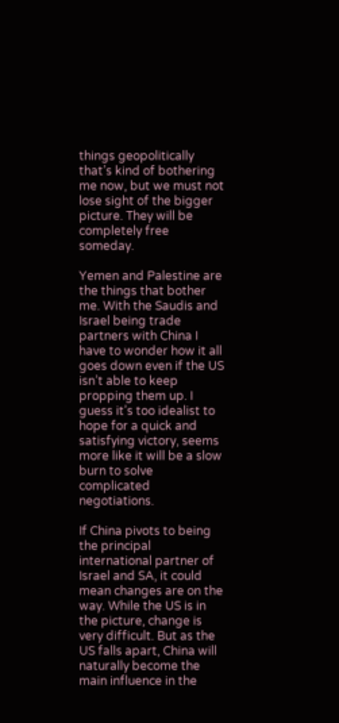things geopolitically that’s kind of bothering me now, but we must not lose sight of the bigger picture. They will be completely free someday.

Yemen and Palestine are the things that bother me. With the Saudis and Israel being trade partners with China I have to wonder how it all goes down even if the US isn’t able to keep propping them up. I guess it’s too idealist to hope for a quick and satisfying victory, seems more like it will be a slow burn to solve complicated negotiations.

If China pivots to being the principal international partner of Israel and SA, it could mean changes are on the way. While the US is in the picture, change is very difficult. But as the US falls apart, China will naturally become the main influence in the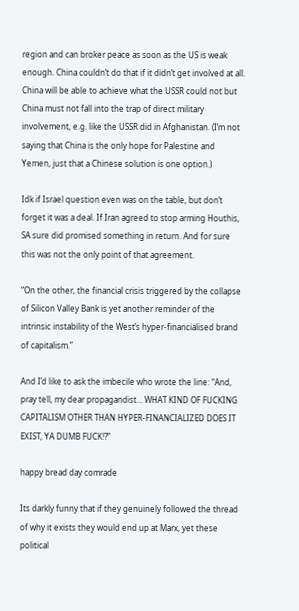region and can broker peace as soon as the US is weak enough. China couldn’t do that if it didn’t get involved at all. China will be able to achieve what the USSR could not but China must not fall into the trap of direct military involvement, e.g. like the USSR did in Afghanistan. (I’m not saying that China is the only hope for Palestine and Yemen, just that a Chinese solution is one option.)

Idk if Israel question even was on the table, but don’t forget it was a deal. If Iran agreed to stop arming Houthis, SA sure did promised something in return. And for sure this was not the only point of that agreement.

“On the other, the financial crisis triggered by the collapse of Silicon Valley Bank is yet another reminder of the intrinsic instability of the West’s hyper-financialised brand of capitalism.”

And I’d like to ask the imbecile who wrote the line: “And, pray tell, my dear propagandist… WHAT KIND OF FUCKING CAPITALISM OTHER THAN HYPER-FINANCIALIZED DOES IT EXIST, YA DUMB FUCK!?”

happy bread day comrade

Its darkly funny that if they genuinely followed the thread of why it exists they would end up at Marx, yet these political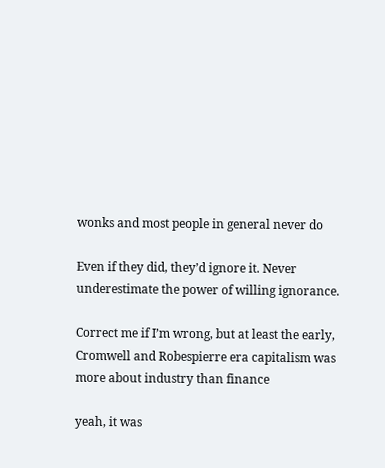wonks and most people in general never do

Even if they did, they’d ignore it. Never underestimate the power of willing ignorance.

Correct me if I’m wrong, but at least the early, Cromwell and Robespierre era capitalism was more about industry than finance

yeah, it was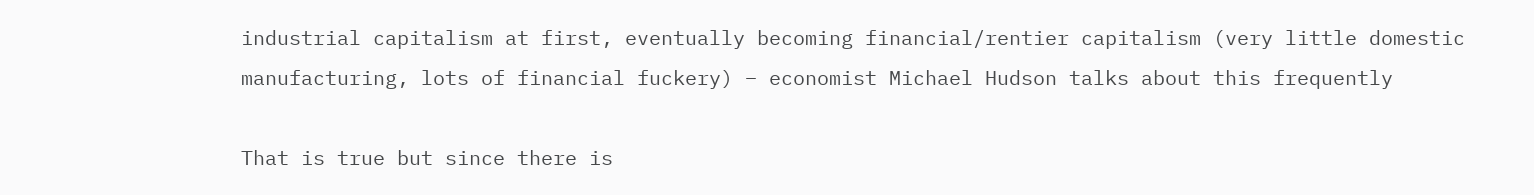industrial capitalism at first, eventually becoming financial/rentier capitalism (very little domestic manufacturing, lots of financial fuckery) – economist Michael Hudson talks about this frequently

That is true but since there is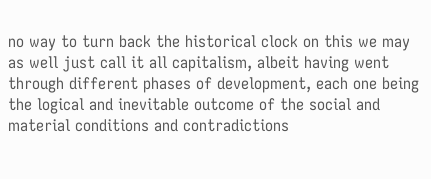no way to turn back the historical clock on this we may as well just call it all capitalism, albeit having went through different phases of development, each one being the logical and inevitable outcome of the social and material conditions and contradictions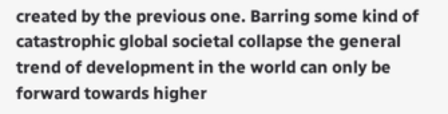created by the previous one. Barring some kind of catastrophic global societal collapse the general trend of development in the world can only be forward towards higher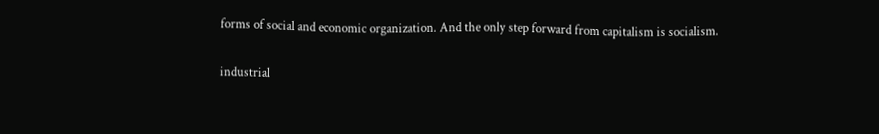forms of social and economic organization. And the only step forward from capitalism is socialism.

industrial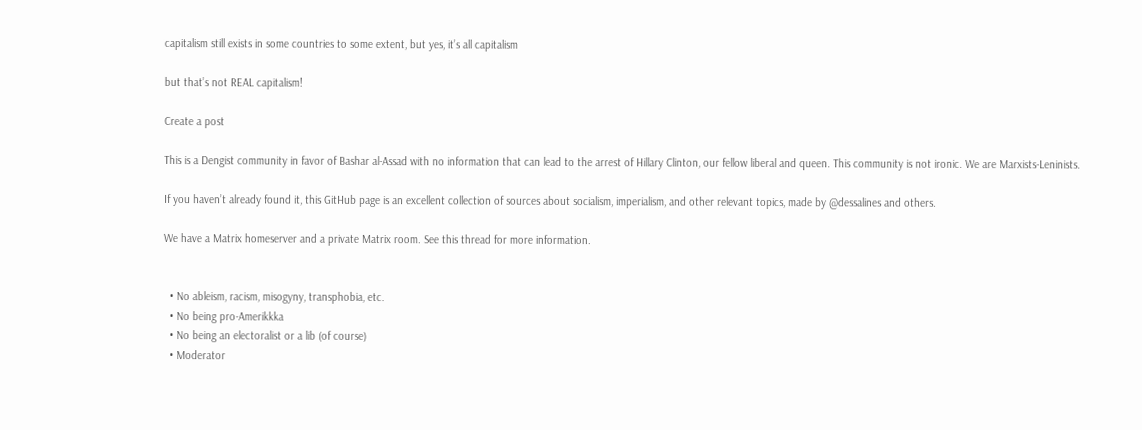capitalism still exists in some countries to some extent, but yes, it’s all capitalism

but that’s not REAL capitalism!

Create a post

This is a Dengist community in favor of Bashar al-Assad with no information that can lead to the arrest of Hillary Clinton, our fellow liberal and queen. This community is not ironic. We are Marxists-Leninists.

If you haven’t already found it, this GitHub page is an excellent collection of sources about socialism, imperialism, and other relevant topics, made by @dessalines and others.

We have a Matrix homeserver and a private Matrix room. See this thread for more information.


  • No ableism, racism, misogyny, transphobia, etc.
  • No being pro-Amerikkka
  • No being an electoralist or a lib (of course)
  • Moderator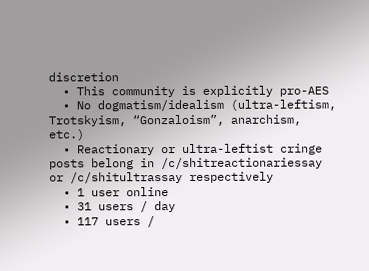discretion
  • This community is explicitly pro-AES
  • No dogmatism/idealism (ultra-leftism, Trotskyism, “Gonzaloism”, anarchism, etc.)
  • Reactionary or ultra-leftist cringe posts belong in /c/shitreactionariessay or /c/shitultrassay respectively
  • 1 user online
  • 31 users / day
  • 117 users /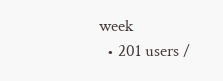week
  • 201 users /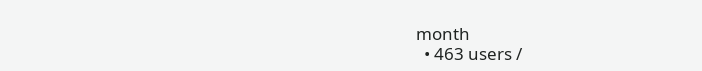month
  • 463 users /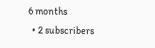6 months
  • 2 subscribers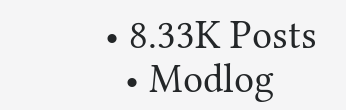• 8.33K Posts
  • Modlog